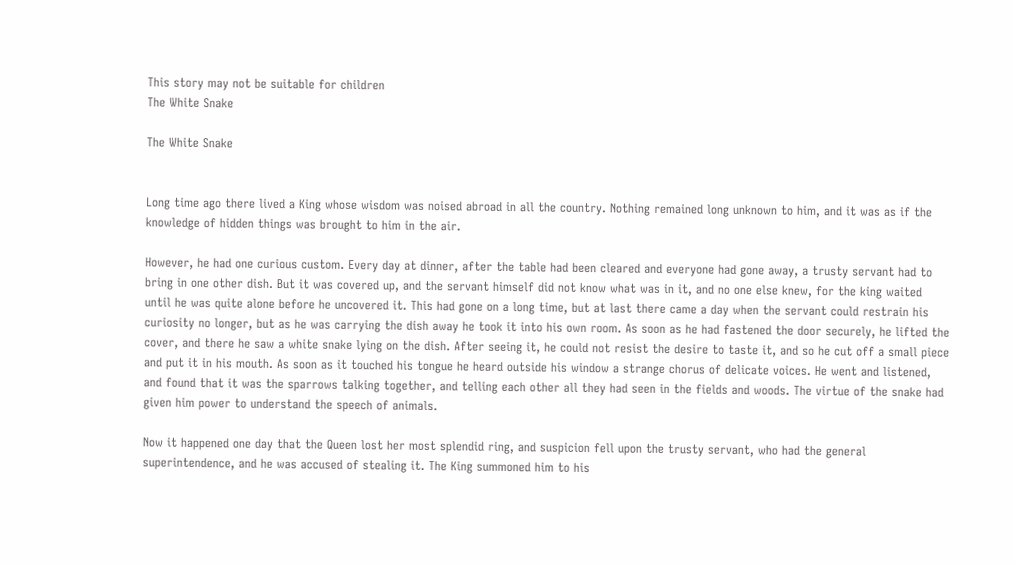This story may not be suitable for children
The White Snake

The White Snake


Long time ago there lived a King whose wisdom was noised abroad in all the country. Nothing remained long unknown to him, and it was as if the knowledge of hidden things was brought to him in the air.

However, he had one curious custom. Every day at dinner, after the table had been cleared and everyone had gone away, a trusty servant had to bring in one other dish. But it was covered up, and the servant himself did not know what was in it, and no one else knew, for the king waited until he was quite alone before he uncovered it. This had gone on a long time, but at last there came a day when the servant could restrain his curiosity no longer, but as he was carrying the dish away he took it into his own room. As soon as he had fastened the door securely, he lifted the cover, and there he saw a white snake lying on the dish. After seeing it, he could not resist the desire to taste it, and so he cut off a small piece and put it in his mouth. As soon as it touched his tongue he heard outside his window a strange chorus of delicate voices. He went and listened, and found that it was the sparrows talking together, and telling each other all they had seen in the fields and woods. The virtue of the snake had given him power to understand the speech of animals.

Now it happened one day that the Queen lost her most splendid ring, and suspicion fell upon the trusty servant, who had the general superintendence, and he was accused of stealing it. The King summoned him to his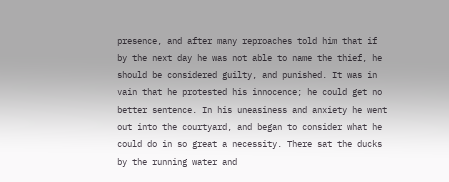presence, and after many reproaches told him that if by the next day he was not able to name the thief, he should be considered guilty, and punished. It was in vain that he protested his innocence; he could get no better sentence. In his uneasiness and anxiety he went out into the courtyard, and began to consider what he could do in so great a necessity. There sat the ducks by the running water and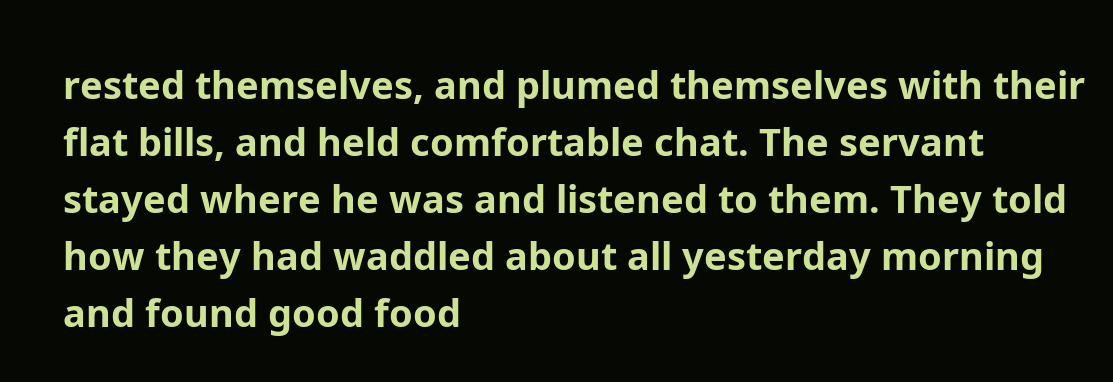rested themselves, and plumed themselves with their flat bills, and held comfortable chat. The servant stayed where he was and listened to them. They told how they had waddled about all yesterday morning and found good food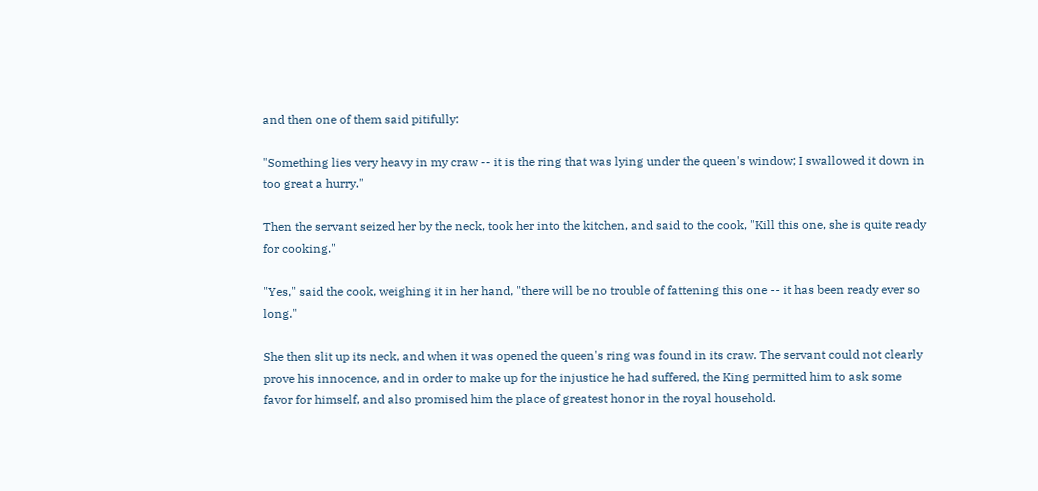and then one of them said pitifully:

"Something lies very heavy in my craw -- it is the ring that was lying under the queen's window; I swallowed it down in too great a hurry."

Then the servant seized her by the neck, took her into the kitchen, and said to the cook, "Kill this one, she is quite ready for cooking."

"Yes," said the cook, weighing it in her hand, "there will be no trouble of fattening this one -- it has been ready ever so long."

She then slit up its neck, and when it was opened the queen's ring was found in its craw. The servant could not clearly prove his innocence, and in order to make up for the injustice he had suffered, the King permitted him to ask some favor for himself, and also promised him the place of greatest honor in the royal household.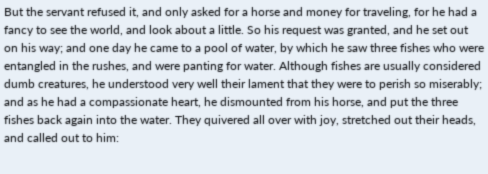But the servant refused it, and only asked for a horse and money for traveling, for he had a fancy to see the world, and look about a little. So his request was granted, and he set out on his way; and one day he came to a pool of water, by which he saw three fishes who were entangled in the rushes, and were panting for water. Although fishes are usually considered dumb creatures, he understood very well their lament that they were to perish so miserably; and as he had a compassionate heart, he dismounted from his horse, and put the three fishes back again into the water. They quivered all over with joy, stretched out their heads, and called out to him: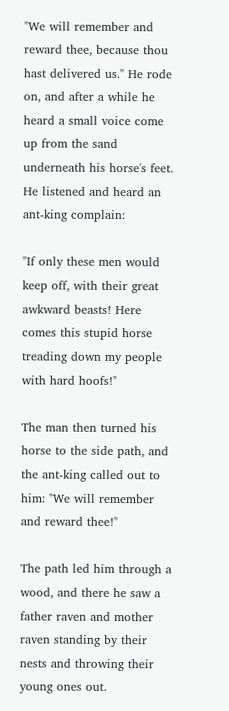"We will remember and reward thee, because thou hast delivered us." He rode on, and after a while he heard a small voice come up from the sand underneath his horse's feet. He listened and heard an ant-king complain:

"If only these men would keep off, with their great awkward beasts! Here comes this stupid horse treading down my people with hard hoofs!"

The man then turned his horse to the side path, and the ant-king called out to him: "We will remember and reward thee!"

The path led him through a wood, and there he saw a father raven and mother raven standing by their nests and throwing their young ones out.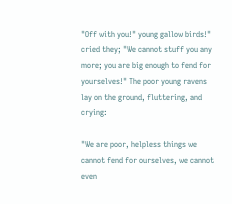"Off with you!" young gallow birds!" cried they; "We cannot stuff you any more; you are big enough to fend for yourselves!" The poor young ravens lay on the ground, fluttering, and crying:

"We are poor, helpless things we cannot fend for ourselves, we cannot even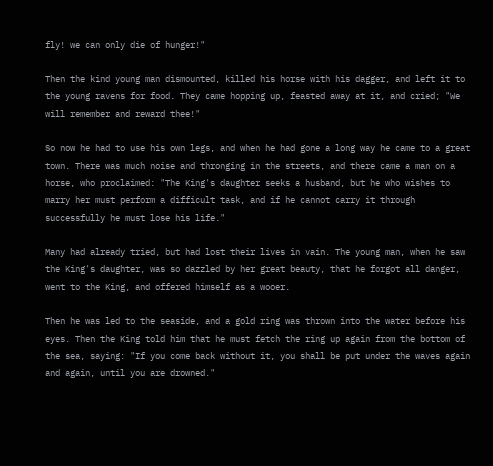fly! we can only die of hunger!"

Then the kind young man dismounted, killed his horse with his dagger, and left it to the young ravens for food. They came hopping up, feasted away at it, and cried; "We will remember and reward thee!"

So now he had to use his own legs, and when he had gone a long way he came to a great town. There was much noise and thronging in the streets, and there came a man on a horse, who proclaimed: "The King's daughter seeks a husband, but he who wishes to marry her must perform a difficult task, and if he cannot carry it through successfully he must lose his life."

Many had already tried, but had lost their lives in vain. The young man, when he saw the King's daughter, was so dazzled by her great beauty, that he forgot all danger, went to the King, and offered himself as a wooer.

Then he was led to the seaside, and a gold ring was thrown into the water before his eyes. Then the King told him that he must fetch the ring up again from the bottom of the sea, saying: "If you come back without it, you shall be put under the waves again and again, until you are drowned."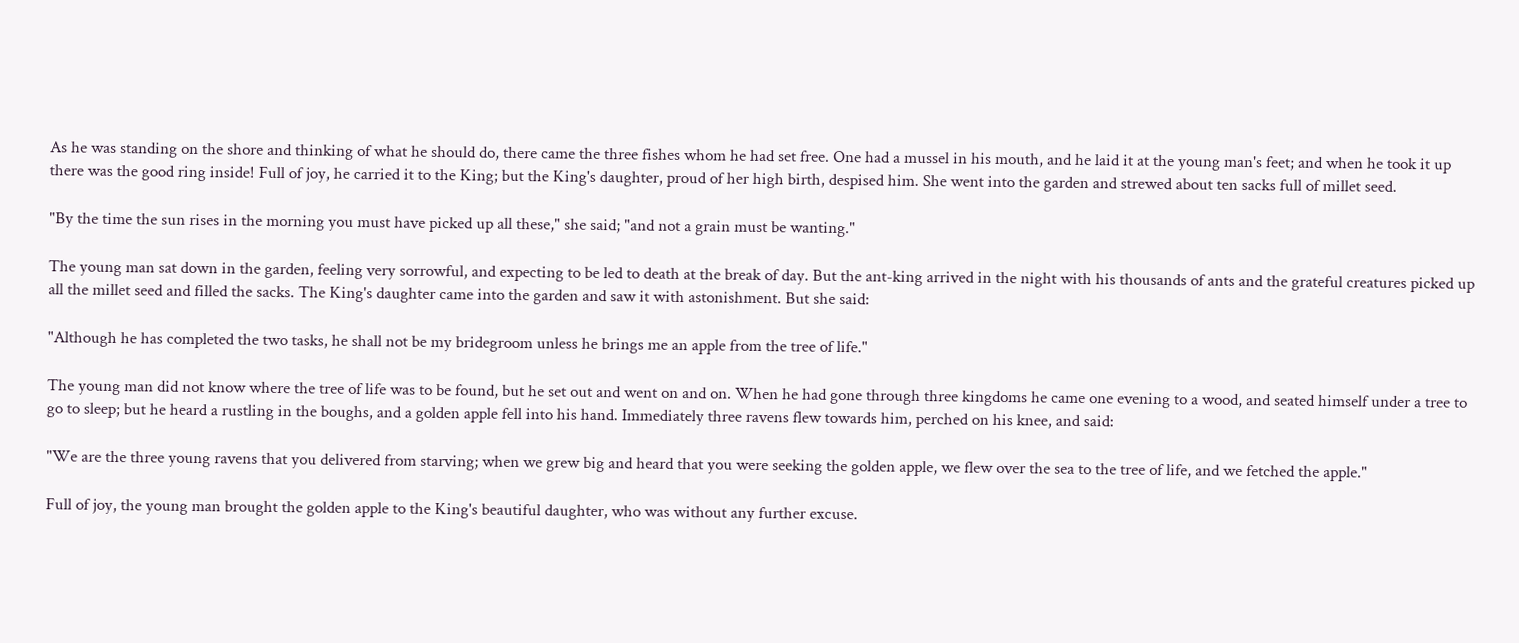As he was standing on the shore and thinking of what he should do, there came the three fishes whom he had set free. One had a mussel in his mouth, and he laid it at the young man's feet; and when he took it up there was the good ring inside! Full of joy, he carried it to the King; but the King's daughter, proud of her high birth, despised him. She went into the garden and strewed about ten sacks full of millet seed.

"By the time the sun rises in the morning you must have picked up all these," she said; "and not a grain must be wanting."

The young man sat down in the garden, feeling very sorrowful, and expecting to be led to death at the break of day. But the ant-king arrived in the night with his thousands of ants and the grateful creatures picked up all the millet seed and filled the sacks. The King's daughter came into the garden and saw it with astonishment. But she said:

"Although he has completed the two tasks, he shall not be my bridegroom unless he brings me an apple from the tree of life."

The young man did not know where the tree of life was to be found, but he set out and went on and on. When he had gone through three kingdoms he came one evening to a wood, and seated himself under a tree to go to sleep; but he heard a rustling in the boughs, and a golden apple fell into his hand. Immediately three ravens flew towards him, perched on his knee, and said:

"We are the three young ravens that you delivered from starving; when we grew big and heard that you were seeking the golden apple, we flew over the sea to the tree of life, and we fetched the apple."

Full of joy, the young man brought the golden apple to the King's beautiful daughter, who was without any further excuse.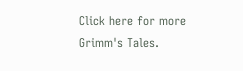Click here for more Grimm's Tales.